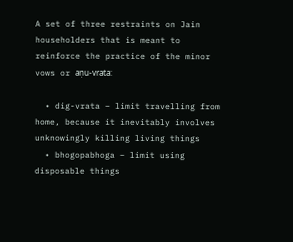A set of three restraints on Jain householders that is meant to reinforce the practice of the minor vows or aṇu-vrata:

  • dig-vrata – limit travelling from home, because it inevitably involves unknowingly killing living things
  • bhogopabhoga – limit using disposable things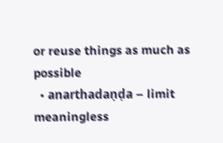or reuse things as much as possible
  • anarthadaṇḍa – limit meaningless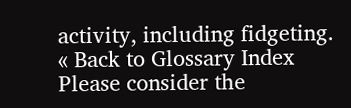activity, including fidgeting.
« Back to Glossary Index
Please consider the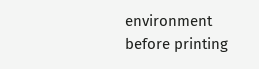environment before printing